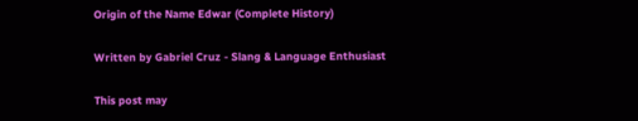Origin of the Name Edwar (Complete History)

Written by Gabriel Cruz - Slang & Language Enthusiast

This post may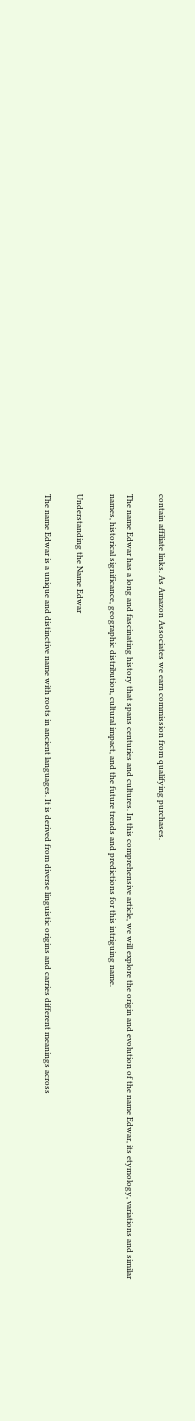contain affiliate links. As Amazon Associates we earn commission from qualifying purchases.

The name Edwar has a long and fascinating history that spans centuries and cultures. In this comprehensive article, we will explore the origin and evolution of the name Edwar, its etymology, variations and similar names, historical significance, geographic distribution, cultural impact, and the future trends and predictions for this intriguing name.

Understanding the Name Edwar

The name Edwar is a unique and distinctive name with roots in ancient languages. It is derived from diverse linguistic origins and carries different meanings across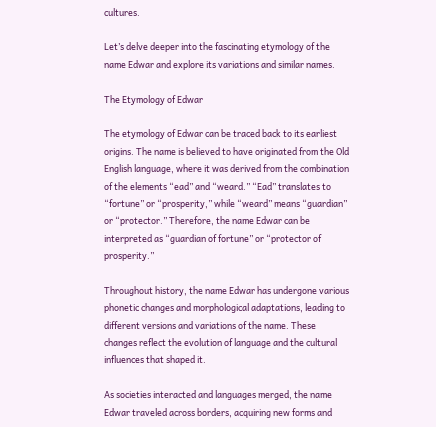cultures.

Let’s delve deeper into the fascinating etymology of the name Edwar and explore its variations and similar names.

The Etymology of Edwar

The etymology of Edwar can be traced back to its earliest origins. The name is believed to have originated from the Old English language, where it was derived from the combination of the elements “ead” and “weard.” “Ead” translates to “fortune” or “prosperity,” while “weard” means “guardian” or “protector.” Therefore, the name Edwar can be interpreted as “guardian of fortune” or “protector of prosperity.”

Throughout history, the name Edwar has undergone various phonetic changes and morphological adaptations, leading to different versions and variations of the name. These changes reflect the evolution of language and the cultural influences that shaped it.

As societies interacted and languages merged, the name Edwar traveled across borders, acquiring new forms and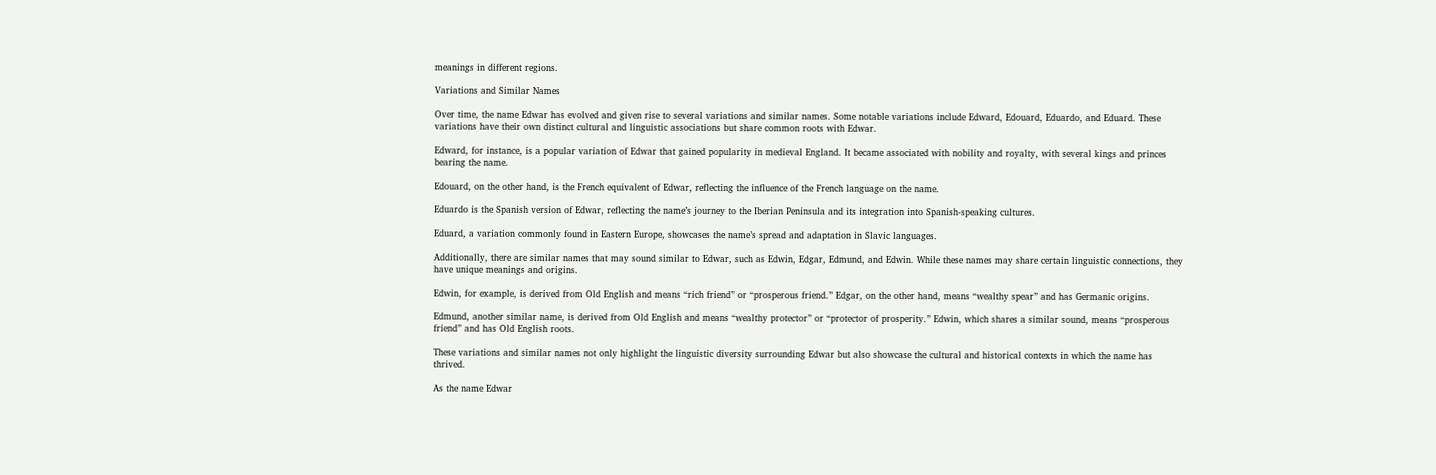meanings in different regions.

Variations and Similar Names

Over time, the name Edwar has evolved and given rise to several variations and similar names. Some notable variations include Edward, Edouard, Eduardo, and Eduard. These variations have their own distinct cultural and linguistic associations but share common roots with Edwar.

Edward, for instance, is a popular variation of Edwar that gained popularity in medieval England. It became associated with nobility and royalty, with several kings and princes bearing the name.

Edouard, on the other hand, is the French equivalent of Edwar, reflecting the influence of the French language on the name.

Eduardo is the Spanish version of Edwar, reflecting the name’s journey to the Iberian Peninsula and its integration into Spanish-speaking cultures.

Eduard, a variation commonly found in Eastern Europe, showcases the name’s spread and adaptation in Slavic languages.

Additionally, there are similar names that may sound similar to Edwar, such as Edwin, Edgar, Edmund, and Edwin. While these names may share certain linguistic connections, they have unique meanings and origins.

Edwin, for example, is derived from Old English and means “rich friend” or “prosperous friend.” Edgar, on the other hand, means “wealthy spear” and has Germanic origins.

Edmund, another similar name, is derived from Old English and means “wealthy protector” or “protector of prosperity.” Edwin, which shares a similar sound, means “prosperous friend” and has Old English roots.

These variations and similar names not only highlight the linguistic diversity surrounding Edwar but also showcase the cultural and historical contexts in which the name has thrived.

As the name Edwar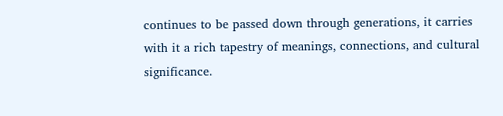continues to be passed down through generations, it carries with it a rich tapestry of meanings, connections, and cultural significance.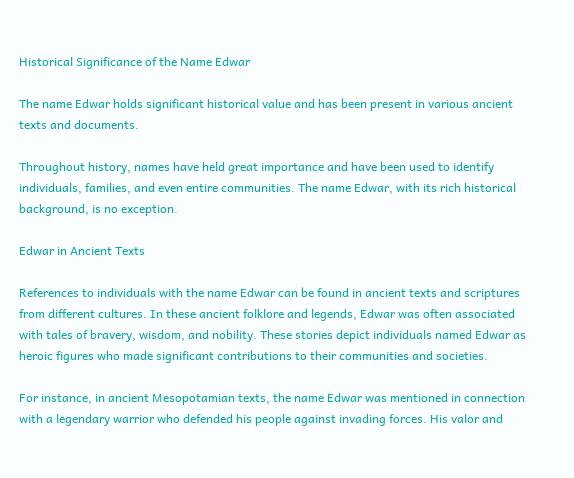Historical Significance of the Name Edwar

The name Edwar holds significant historical value and has been present in various ancient texts and documents.

Throughout history, names have held great importance and have been used to identify individuals, families, and even entire communities. The name Edwar, with its rich historical background, is no exception.

Edwar in Ancient Texts

References to individuals with the name Edwar can be found in ancient texts and scriptures from different cultures. In these ancient folklore and legends, Edwar was often associated with tales of bravery, wisdom, and nobility. These stories depict individuals named Edwar as heroic figures who made significant contributions to their communities and societies.

For instance, in ancient Mesopotamian texts, the name Edwar was mentioned in connection with a legendary warrior who defended his people against invading forces. His valor and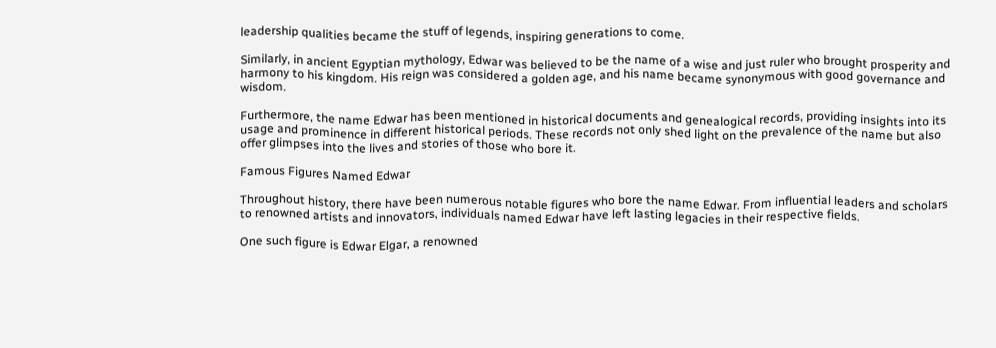leadership qualities became the stuff of legends, inspiring generations to come.

Similarly, in ancient Egyptian mythology, Edwar was believed to be the name of a wise and just ruler who brought prosperity and harmony to his kingdom. His reign was considered a golden age, and his name became synonymous with good governance and wisdom.

Furthermore, the name Edwar has been mentioned in historical documents and genealogical records, providing insights into its usage and prominence in different historical periods. These records not only shed light on the prevalence of the name but also offer glimpses into the lives and stories of those who bore it.

Famous Figures Named Edwar

Throughout history, there have been numerous notable figures who bore the name Edwar. From influential leaders and scholars to renowned artists and innovators, individuals named Edwar have left lasting legacies in their respective fields.

One such figure is Edwar Elgar, a renowned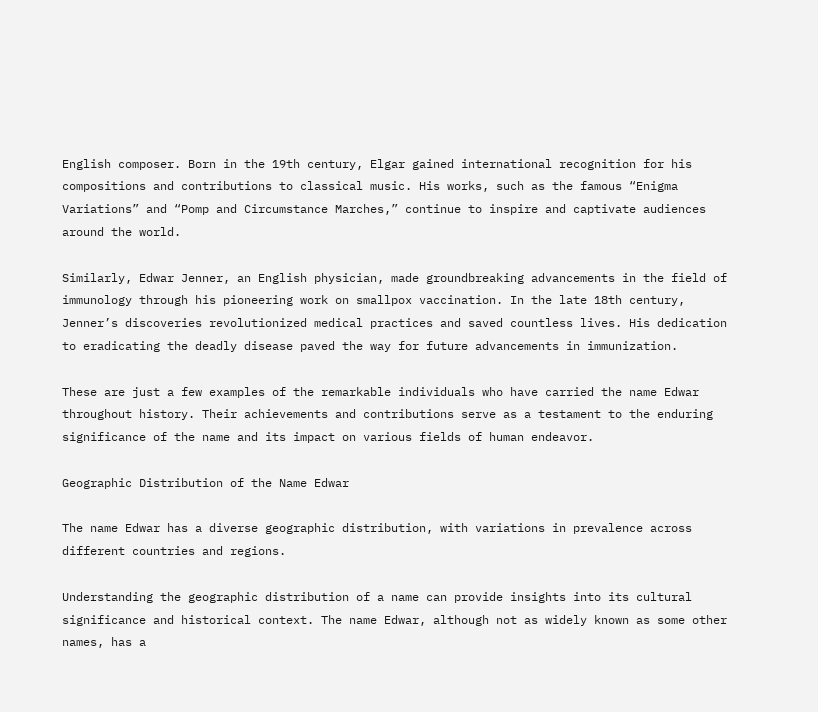English composer. Born in the 19th century, Elgar gained international recognition for his compositions and contributions to classical music. His works, such as the famous “Enigma Variations” and “Pomp and Circumstance Marches,” continue to inspire and captivate audiences around the world.

Similarly, Edwar Jenner, an English physician, made groundbreaking advancements in the field of immunology through his pioneering work on smallpox vaccination. In the late 18th century, Jenner’s discoveries revolutionized medical practices and saved countless lives. His dedication to eradicating the deadly disease paved the way for future advancements in immunization.

These are just a few examples of the remarkable individuals who have carried the name Edwar throughout history. Their achievements and contributions serve as a testament to the enduring significance of the name and its impact on various fields of human endeavor.

Geographic Distribution of the Name Edwar

The name Edwar has a diverse geographic distribution, with variations in prevalence across different countries and regions.

Understanding the geographic distribution of a name can provide insights into its cultural significance and historical context. The name Edwar, although not as widely known as some other names, has a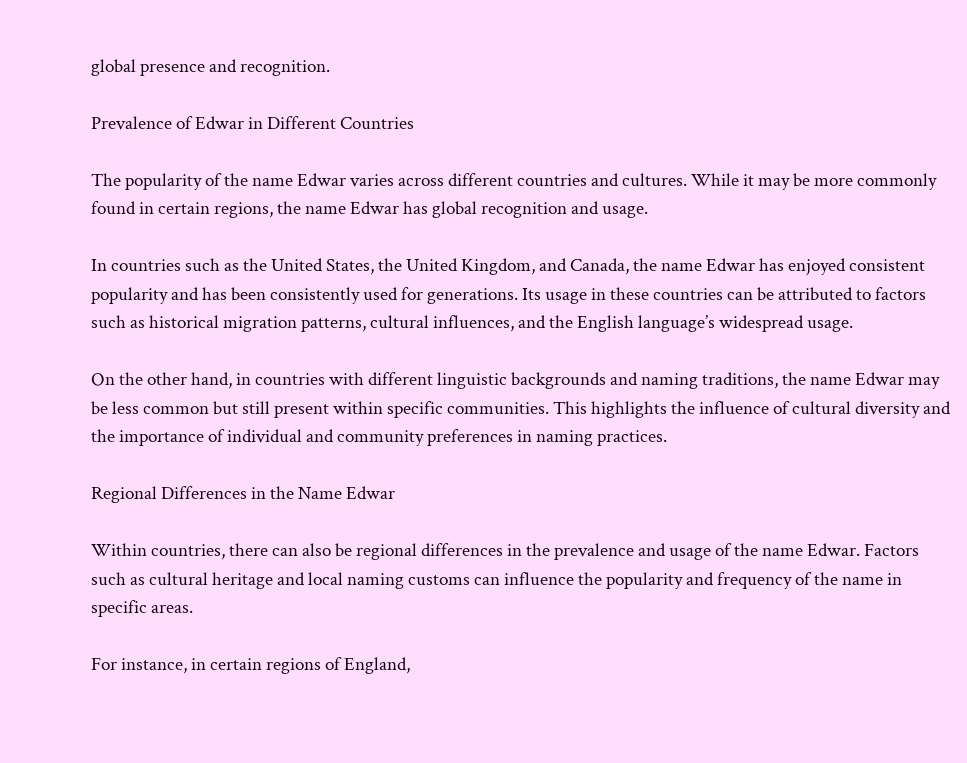global presence and recognition.

Prevalence of Edwar in Different Countries

The popularity of the name Edwar varies across different countries and cultures. While it may be more commonly found in certain regions, the name Edwar has global recognition and usage.

In countries such as the United States, the United Kingdom, and Canada, the name Edwar has enjoyed consistent popularity and has been consistently used for generations. Its usage in these countries can be attributed to factors such as historical migration patterns, cultural influences, and the English language’s widespread usage.

On the other hand, in countries with different linguistic backgrounds and naming traditions, the name Edwar may be less common but still present within specific communities. This highlights the influence of cultural diversity and the importance of individual and community preferences in naming practices.

Regional Differences in the Name Edwar

Within countries, there can also be regional differences in the prevalence and usage of the name Edwar. Factors such as cultural heritage and local naming customs can influence the popularity and frequency of the name in specific areas.

For instance, in certain regions of England,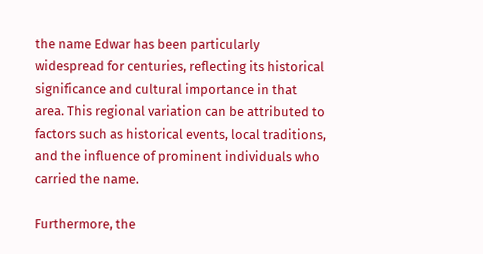the name Edwar has been particularly widespread for centuries, reflecting its historical significance and cultural importance in that area. This regional variation can be attributed to factors such as historical events, local traditions, and the influence of prominent individuals who carried the name.

Furthermore, the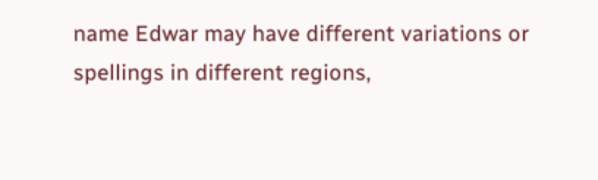name Edwar may have different variations or spellings in different regions,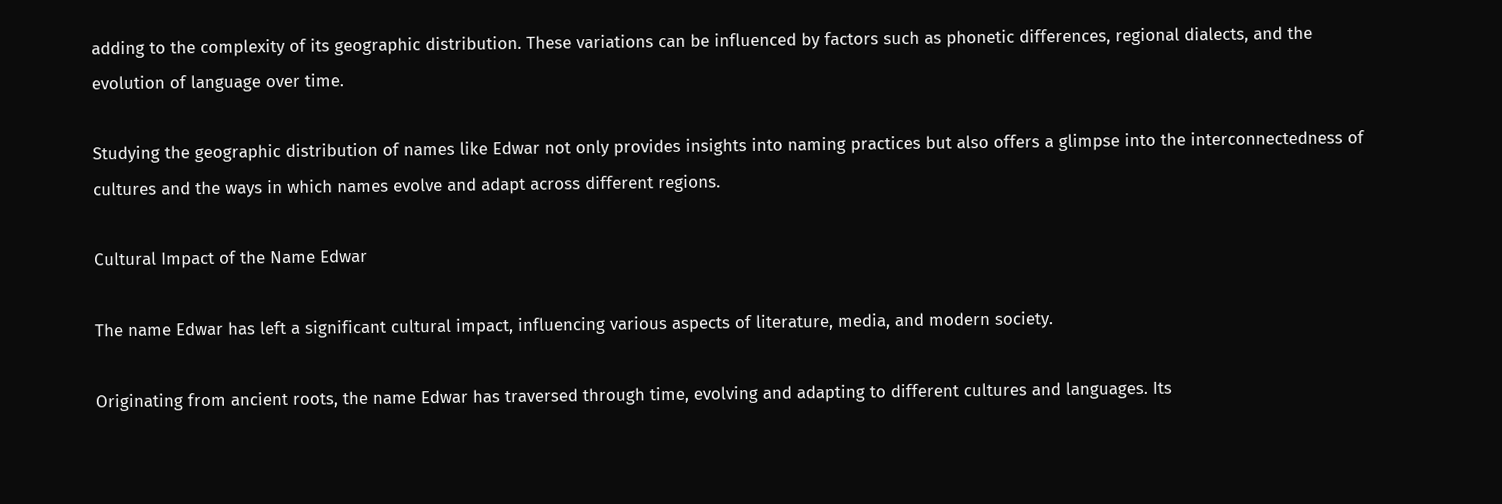adding to the complexity of its geographic distribution. These variations can be influenced by factors such as phonetic differences, regional dialects, and the evolution of language over time.

Studying the geographic distribution of names like Edwar not only provides insights into naming practices but also offers a glimpse into the interconnectedness of cultures and the ways in which names evolve and adapt across different regions.

Cultural Impact of the Name Edwar

The name Edwar has left a significant cultural impact, influencing various aspects of literature, media, and modern society.

Originating from ancient roots, the name Edwar has traversed through time, evolving and adapting to different cultures and languages. Its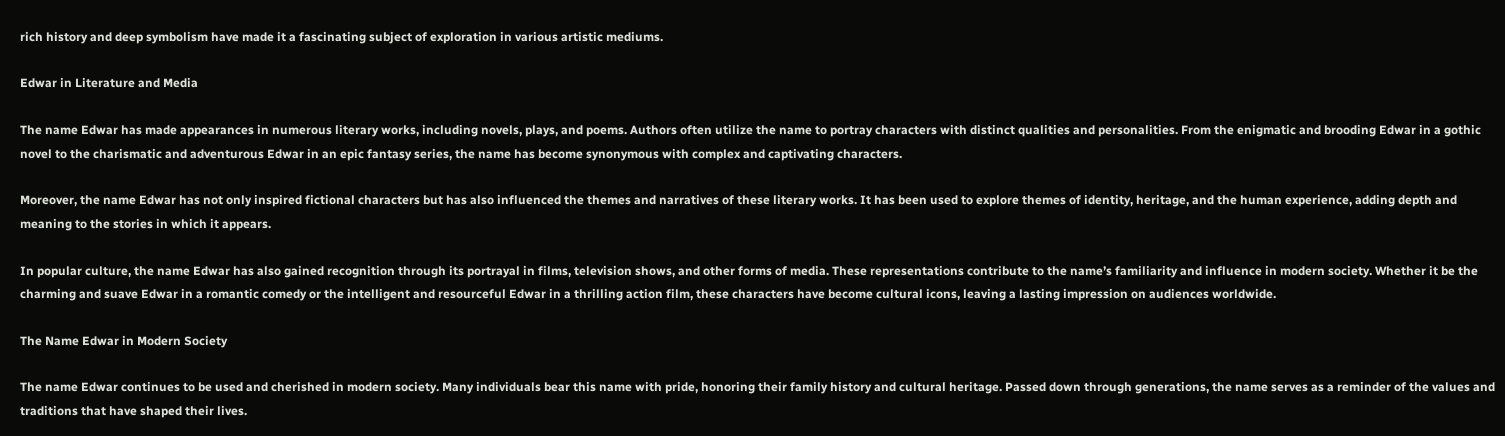rich history and deep symbolism have made it a fascinating subject of exploration in various artistic mediums.

Edwar in Literature and Media

The name Edwar has made appearances in numerous literary works, including novels, plays, and poems. Authors often utilize the name to portray characters with distinct qualities and personalities. From the enigmatic and brooding Edwar in a gothic novel to the charismatic and adventurous Edwar in an epic fantasy series, the name has become synonymous with complex and captivating characters.

Moreover, the name Edwar has not only inspired fictional characters but has also influenced the themes and narratives of these literary works. It has been used to explore themes of identity, heritage, and the human experience, adding depth and meaning to the stories in which it appears.

In popular culture, the name Edwar has also gained recognition through its portrayal in films, television shows, and other forms of media. These representations contribute to the name’s familiarity and influence in modern society. Whether it be the charming and suave Edwar in a romantic comedy or the intelligent and resourceful Edwar in a thrilling action film, these characters have become cultural icons, leaving a lasting impression on audiences worldwide.

The Name Edwar in Modern Society

The name Edwar continues to be used and cherished in modern society. Many individuals bear this name with pride, honoring their family history and cultural heritage. Passed down through generations, the name serves as a reminder of the values and traditions that have shaped their lives.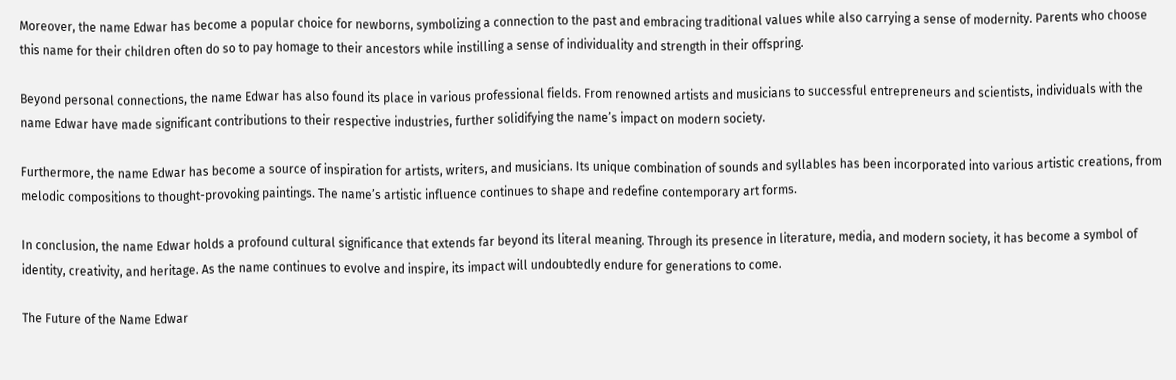Moreover, the name Edwar has become a popular choice for newborns, symbolizing a connection to the past and embracing traditional values while also carrying a sense of modernity. Parents who choose this name for their children often do so to pay homage to their ancestors while instilling a sense of individuality and strength in their offspring.

Beyond personal connections, the name Edwar has also found its place in various professional fields. From renowned artists and musicians to successful entrepreneurs and scientists, individuals with the name Edwar have made significant contributions to their respective industries, further solidifying the name’s impact on modern society.

Furthermore, the name Edwar has become a source of inspiration for artists, writers, and musicians. Its unique combination of sounds and syllables has been incorporated into various artistic creations, from melodic compositions to thought-provoking paintings. The name’s artistic influence continues to shape and redefine contemporary art forms.

In conclusion, the name Edwar holds a profound cultural significance that extends far beyond its literal meaning. Through its presence in literature, media, and modern society, it has become a symbol of identity, creativity, and heritage. As the name continues to evolve and inspire, its impact will undoubtedly endure for generations to come.

The Future of the Name Edwar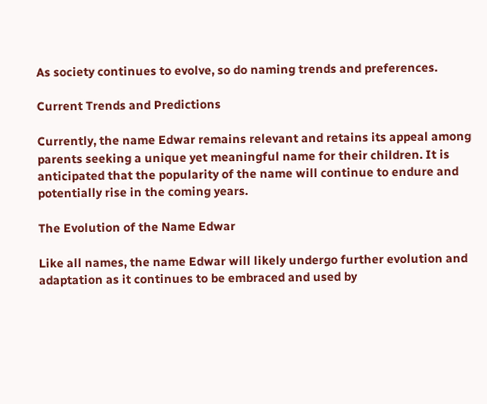As society continues to evolve, so do naming trends and preferences.

Current Trends and Predictions

Currently, the name Edwar remains relevant and retains its appeal among parents seeking a unique yet meaningful name for their children. It is anticipated that the popularity of the name will continue to endure and potentially rise in the coming years.

The Evolution of the Name Edwar

Like all names, the name Edwar will likely undergo further evolution and adaptation as it continues to be embraced and used by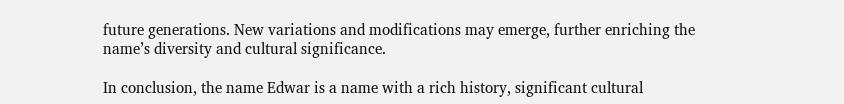future generations. New variations and modifications may emerge, further enriching the name’s diversity and cultural significance.

In conclusion, the name Edwar is a name with a rich history, significant cultural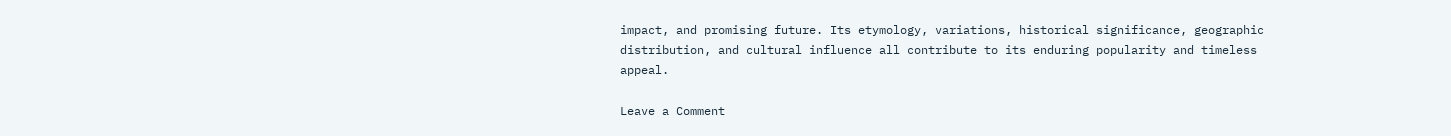impact, and promising future. Its etymology, variations, historical significance, geographic distribution, and cultural influence all contribute to its enduring popularity and timeless appeal.

Leave a Comment